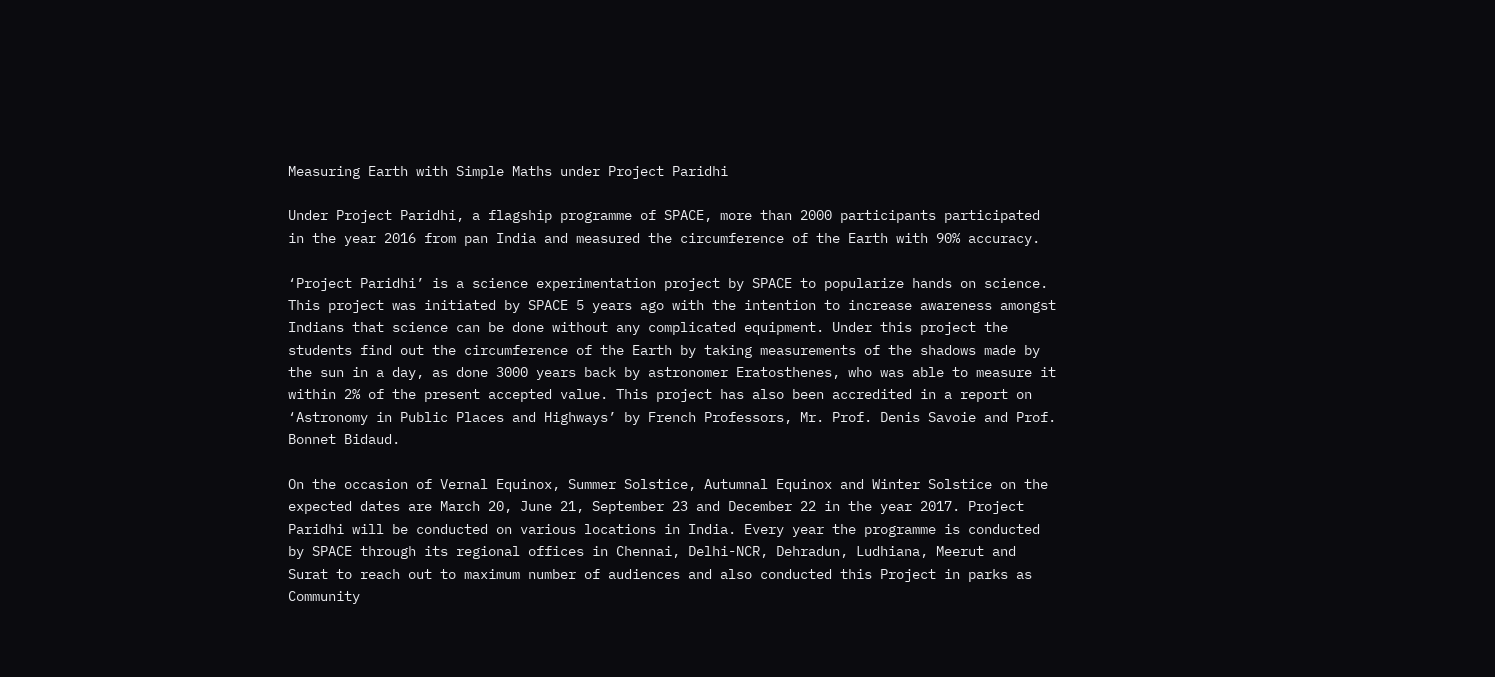Measuring Earth with Simple Maths under Project Paridhi

Under Project Paridhi, a flagship programme of SPACE, more than 2000 participants participated in the year 2016 from pan India and measured the circumference of the Earth with 90% accuracy.

‘Project Paridhi’ is a science experimentation project by SPACE to popularize hands on science. This project was initiated by SPACE 5 years ago with the intention to increase awareness amongst Indians that science can be done without any complicated equipment. Under this project the students find out the circumference of the Earth by taking measurements of the shadows made by the sun in a day, as done 3000 years back by astronomer Eratosthenes, who was able to measure it within 2% of the present accepted value. This project has also been accredited in a report on ‘Astronomy in Public Places and Highways’ by French Professors, Mr. Prof. Denis Savoie and Prof. Bonnet Bidaud.

On the occasion of Vernal Equinox, Summer Solstice, Autumnal Equinox and Winter Solstice on the expected dates are March 20, June 21, September 23 and December 22 in the year 2017. Project Paridhi will be conducted on various locations in India. Every year the programme is conducted by SPACE through its regional offices in Chennai, Delhi-NCR, Dehradun, Ludhiana, Meerut and Surat to reach out to maximum number of audiences and also conducted this Project in parks as Community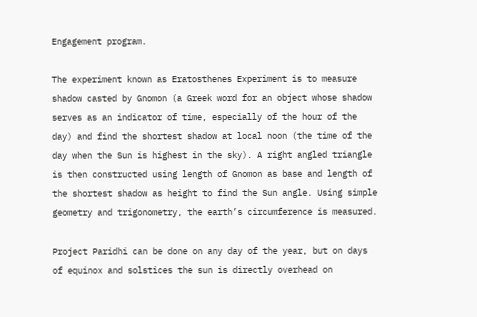Engagement program.

The experiment known as Eratosthenes Experiment is to measure shadow casted by Gnomon (a Greek word for an object whose shadow serves as an indicator of time, especially of the hour of the day) and find the shortest shadow at local noon (the time of the day when the Sun is highest in the sky). A right angled triangle is then constructed using length of Gnomon as base and length of the shortest shadow as height to find the Sun angle. Using simple geometry and trigonometry, the earth’s circumference is measured.

Project Paridhi can be done on any day of the year, but on days of equinox and solstices the sun is directly overhead on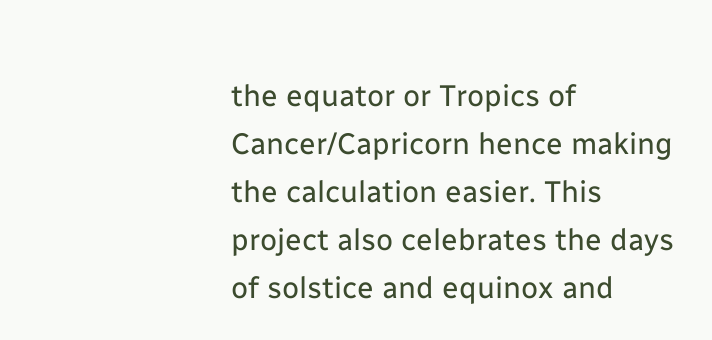the equator or Tropics of Cancer/Capricorn hence making the calculation easier. This project also celebrates the days of solstice and equinox and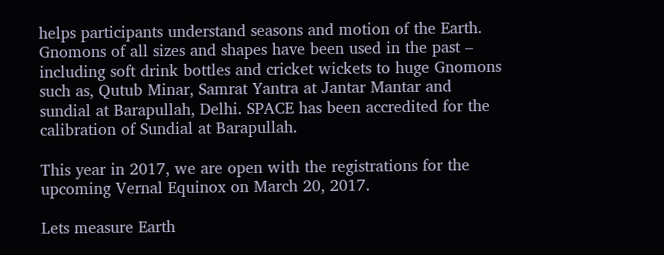helps participants understand seasons and motion of the Earth. Gnomons of all sizes and shapes have been used in the past – including soft drink bottles and cricket wickets to huge Gnomons such as, Qutub Minar, Samrat Yantra at Jantar Mantar and sundial at Barapullah, Delhi. SPACE has been accredited for the calibration of Sundial at Barapullah.

This year in 2017, we are open with the registrations for the upcoming Vernal Equinox on March 20, 2017.

Lets measure Earth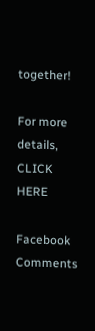together!

For more details, CLICK HERE

Facebook Comments